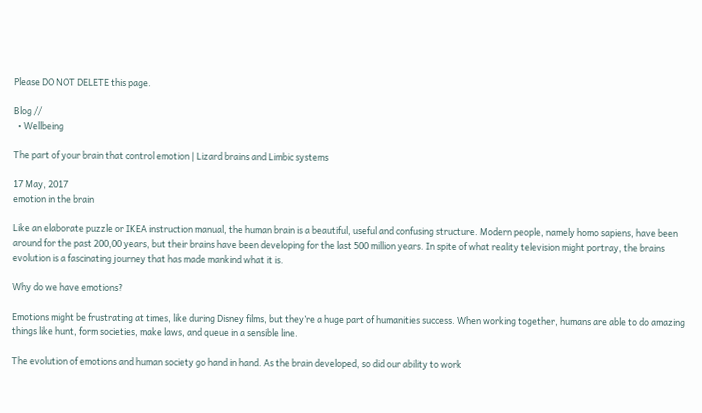Please DO NOT DELETE this page.

Blog //
  • Wellbeing

The part of your brain that control emotion | Lizard brains and Limbic systems

17 May, 2017
emotion in the brain

Like an elaborate puzzle or IKEA instruction manual, the human brain is a beautiful, useful and confusing structure. Modern people, namely homo sapiens, have been around for the past 200,00 years, but their brains have been developing for the last 500 million years. In spite of what reality television might portray, the brains evolution is a fascinating journey that has made mankind what it is.

Why do we have emotions?

Emotions might be frustrating at times, like during Disney films, but they’re a huge part of humanities success. When working together, humans are able to do amazing things like hunt, form societies, make laws, and queue in a sensible line.

The evolution of emotions and human society go hand in hand. As the brain developed, so did our ability to work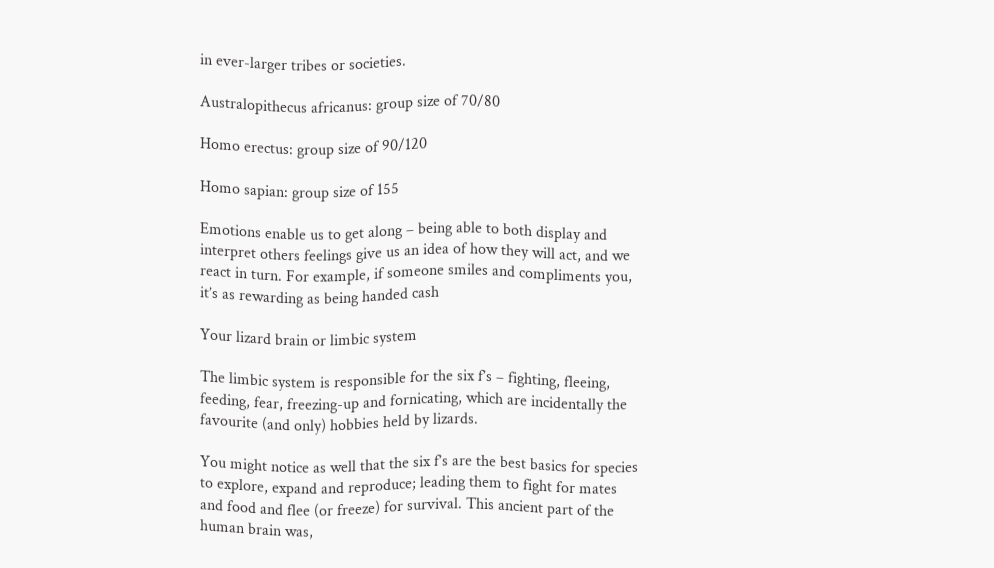in ever-larger tribes or societies.

Australopithecus africanus: group size of 70/80

Homo erectus: group size of 90/120

Homo sapian: group size of 155

Emotions enable us to get along – being able to both display and interpret others feelings give us an idea of how they will act, and we react in turn. For example, if someone smiles and compliments you, it’s as rewarding as being handed cash

Your lizard brain or limbic system

The limbic system is responsible for the six f’s – fighting, fleeing,  feeding, fear, freezing-up and fornicating, which are incidentally the favourite (and only) hobbies held by lizards.

You might notice as well that the six f’s are the best basics for species to explore, expand and reproduce; leading them to fight for mates and food and flee (or freeze) for survival. This ancient part of the human brain was,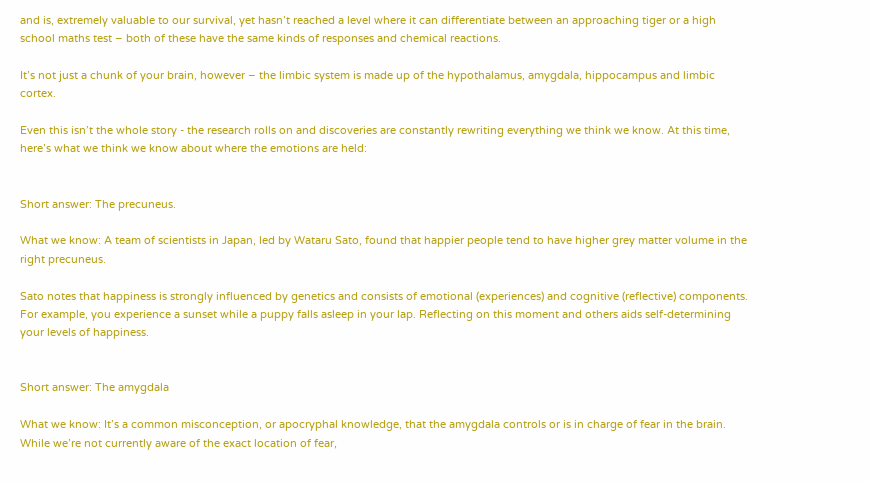and is, extremely valuable to our survival, yet hasn’t reached a level where it can differentiate between an approaching tiger or a high school maths test – both of these have the same kinds of responses and chemical reactions.

It’s not just a chunk of your brain, however – the limbic system is made up of the hypothalamus, amygdala, hippocampus and limbic cortex.

Even this isn’t the whole story - the research rolls on and discoveries are constantly rewriting everything we think we know. At this time, here’s what we think we know about where the emotions are held:


Short answer: The precuneus.

What we know: A team of scientists in Japan, led by Wataru Sato, found that happier people tend to have higher grey matter volume in the right precuneus.

Sato notes that happiness is strongly influenced by genetics and consists of emotional (experiences) and cognitive (reflective) components. For example, you experience a sunset while a puppy falls asleep in your lap. Reflecting on this moment and others aids self-determining your levels of happiness.


Short answer: The amygdala

What we know: It’s a common misconception, or apocryphal knowledge, that the amygdala controls or is in charge of fear in the brain. While we’re not currently aware of the exact location of fear,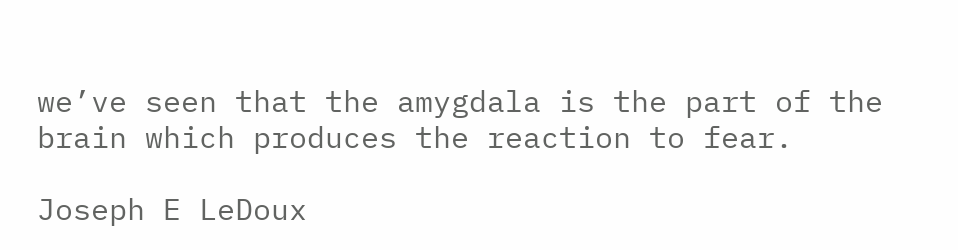we’ve seen that the amygdala is the part of the brain which produces the reaction to fear.

Joseph E LeDoux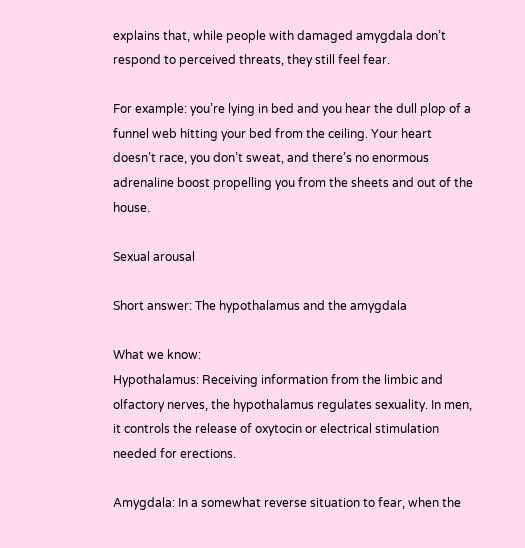explains that, while people with damaged amygdala don’t respond to perceived threats, they still feel fear.

For example: you’re lying in bed and you hear the dull plop of a funnel web hitting your bed from the ceiling. Your heart doesn’t race, you don’t sweat, and there’s no enormous adrenaline boost propelling you from the sheets and out of the house.

Sexual arousal

Short answer: The hypothalamus and the amygdala

What we know:
Hypothalamus: Receiving information from the limbic and olfactory nerves, the hypothalamus regulates sexuality. In men, it controls the release of oxytocin or electrical stimulation needed for erections.

Amygdala: In a somewhat reverse situation to fear, when the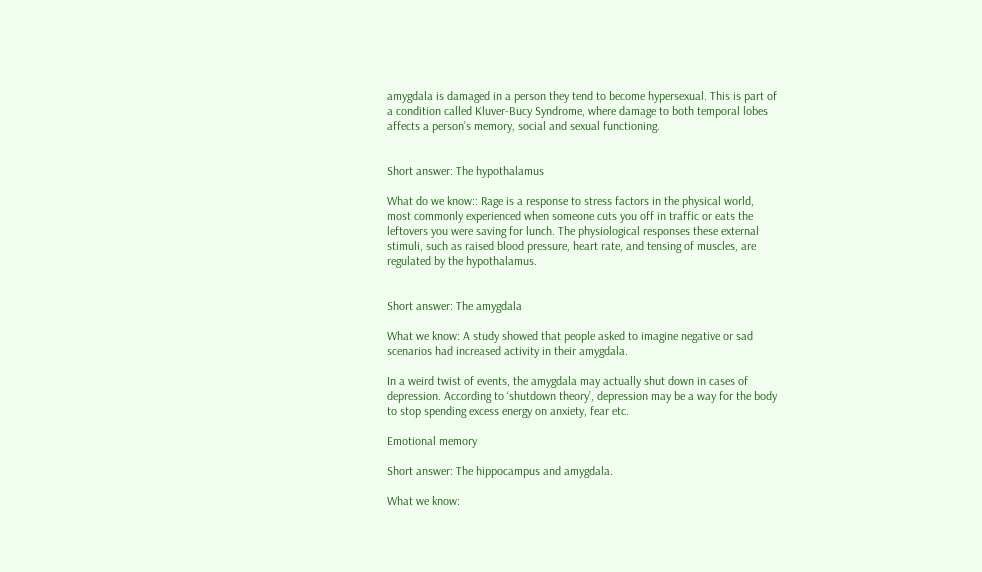amygdala is damaged in a person they tend to become hypersexual. This is part of a condition called Kluver-Bucy Syndrome, where damage to both temporal lobes affects a person’s memory, social and sexual functioning.


Short answer: The hypothalamus

What do we know:: Rage is a response to stress factors in the physical world, most commonly experienced when someone cuts you off in traffic or eats the leftovers you were saving for lunch. The physiological responses these external stimuli, such as raised blood pressure, heart rate, and tensing of muscles, are regulated by the hypothalamus.


Short answer: The amygdala

What we know: A study showed that people asked to imagine negative or sad scenarios had increased activity in their amygdala.

In a weird twist of events, the amygdala may actually shut down in cases of depression. According to ‘shutdown theory’, depression may be a way for the body to stop spending excess energy on anxiety, fear etc.

Emotional memory

Short answer: The hippocampus and amygdala.

What we know: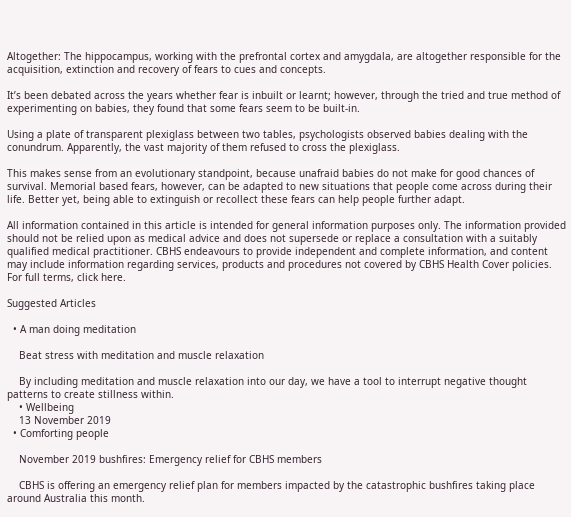Altogether: The hippocampus, working with the prefrontal cortex and amygdala, are altogether responsible for the acquisition, extinction and recovery of fears to cues and concepts.

It’s been debated across the years whether fear is inbuilt or learnt; however, through the tried and true method of experimenting on babies, they found that some fears seem to be built-in.

Using a plate of transparent plexiglass between two tables, psychologists observed babies dealing with the conundrum. Apparently, the vast majority of them refused to cross the plexiglass.

This makes sense from an evolutionary standpoint, because unafraid babies do not make for good chances of survival. Memorial based fears, however, can be adapted to new situations that people come across during their life. Better yet, being able to extinguish or recollect these fears can help people further adapt.

All information contained in this article is intended for general information purposes only. The information provided should not be relied upon as medical advice and does not supersede or replace a consultation with a suitably qualified medical practitioner. CBHS endeavours to provide independent and complete information, and content may include information regarding services, products and procedures not covered by CBHS Health Cover policies. For full terms, click here.

Suggested Articles

  • A man doing meditation

    Beat stress with meditation and muscle relaxation

    By including meditation and muscle relaxation into our day, we have a tool to interrupt negative thought patterns to create stillness within.
    • Wellbeing
    13 November 2019
  • Comforting people

    November 2019 bushfires: Emergency relief for CBHS members

    CBHS is offering an emergency relief plan for members impacted by the catastrophic bushfires taking place around Australia this month.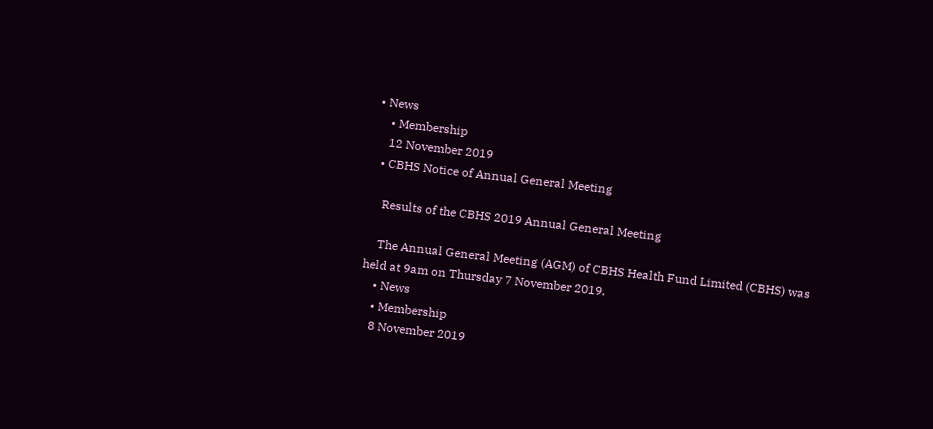• News
    • Membership
    12 November 2019
  • CBHS Notice of Annual General Meeting

    Results of the CBHS 2019 Annual General Meeting

    The Annual General Meeting (AGM) of CBHS Health Fund Limited (CBHS) was held at 9am on Thursday 7 November 2019.
    • News
    • Membership
    8 November 2019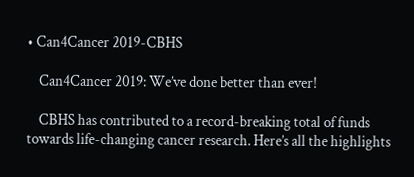• Can4Cancer 2019-CBHS

    Can4Cancer 2019: We’ve done better than ever!

    CBHS has contributed to a record-breaking total of funds towards life-changing cancer research. Here’s all the highlights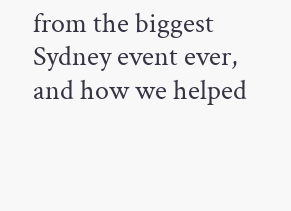from the biggest Sydney event ever, and how we helped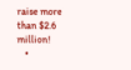raise more than $2.6 million!
    •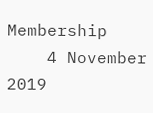Membership
    4 November 2019